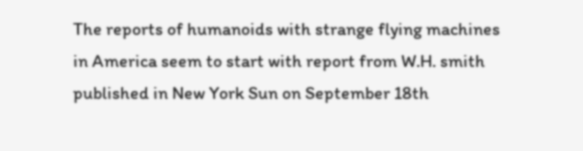The reports of humanoids with strange flying machines in America seem to start with report from W.H. smith published in New York Sun on September 18th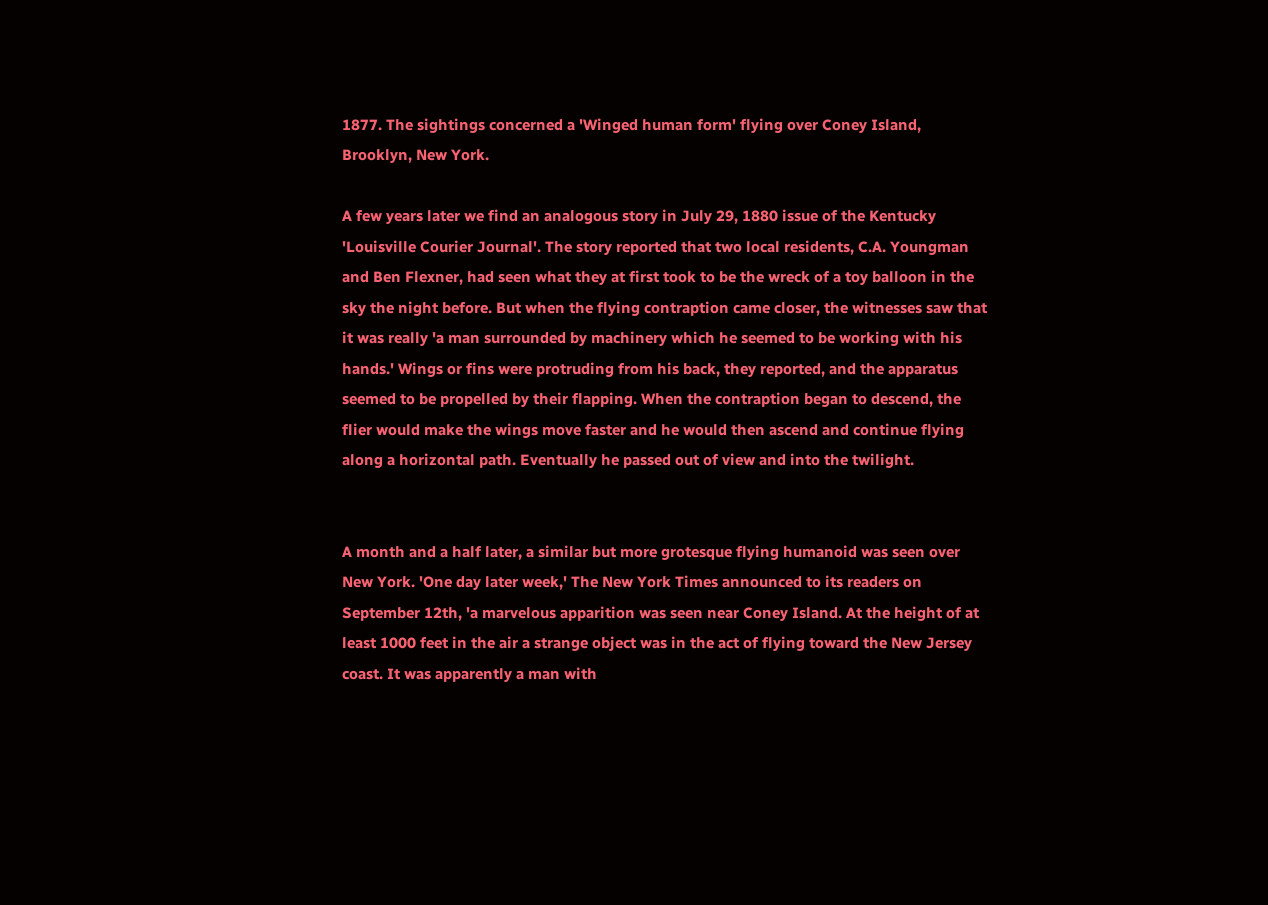1877. The sightings concerned a 'Winged human form' flying over Coney Island, Brooklyn, New York.

A few years later we find an analogous story in July 29, 1880 issue of the Kentucky 'Louisville Courier Journal'. The story reported that two local residents, C.A. Youngman and Ben Flexner, had seen what they at first took to be the wreck of a toy balloon in the sky the night before. But when the flying contraption came closer, the witnesses saw that it was really 'a man surrounded by machinery which he seemed to be working with his hands.' Wings or fins were protruding from his back, they reported, and the apparatus seemed to be propelled by their flapping. When the contraption began to descend, the flier would make the wings move faster and he would then ascend and continue flying along a horizontal path. Eventually he passed out of view and into the twilight.


A month and a half later, a similar but more grotesque flying humanoid was seen over New York. 'One day later week,' The New York Times announced to its readers on September 12th, 'a marvelous apparition was seen near Coney Island. At the height of at least 1000 feet in the air a strange object was in the act of flying toward the New Jersey coast. It was apparently a man with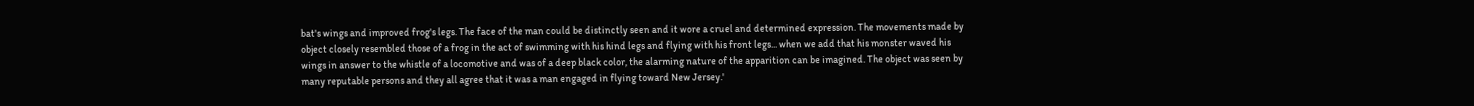bat's wings and improved frog's legs. The face of the man could be distinctly seen and it wore a cruel and determined expression. The movements made by object closely resembled those of a frog in the act of swimming with his hind legs and flying with his front legs... when we add that his monster waved his wings in answer to the whistle of a locomotive and was of a deep black color, the alarming nature of the apparition can be imagined. The object was seen by many reputable persons and they all agree that it was a man engaged in flying toward New Jersey.'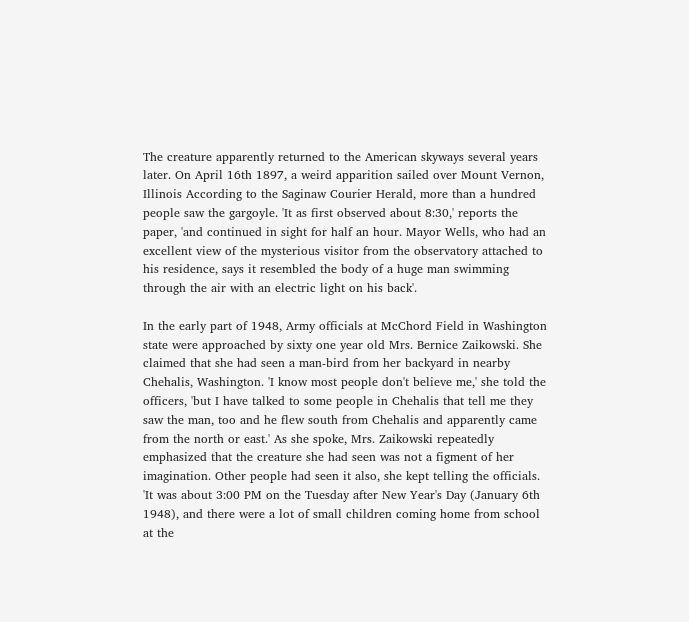The creature apparently returned to the American skyways several years later. On April 16th 1897, a weird apparition sailed over Mount Vernon, Illinois According to the Saginaw Courier Herald, more than a hundred people saw the gargoyle. 'It as first observed about 8:30,' reports the paper, 'and continued in sight for half an hour. Mayor Wells, who had an excellent view of the mysterious visitor from the observatory attached to his residence, says it resembled the body of a huge man swimming through the air with an electric light on his back'.

In the early part of 1948, Army officials at McChord Field in Washington state were approached by sixty one year old Mrs. Bernice Zaikowski. She claimed that she had seen a man-bird from her backyard in nearby Chehalis, Washington. 'I know most people don't believe me,' she told the officers, 'but I have talked to some people in Chehalis that tell me they saw the man, too and he flew south from Chehalis and apparently came from the north or east.' As she spoke, Mrs. Zaikowski repeatedly emphasized that the creature she had seen was not a figment of her imagination. Other people had seen it also, she kept telling the officials. 'It was about 3:00 PM on the Tuesday after New Year's Day (January 6th 1948), and there were a lot of small children coming home from school at the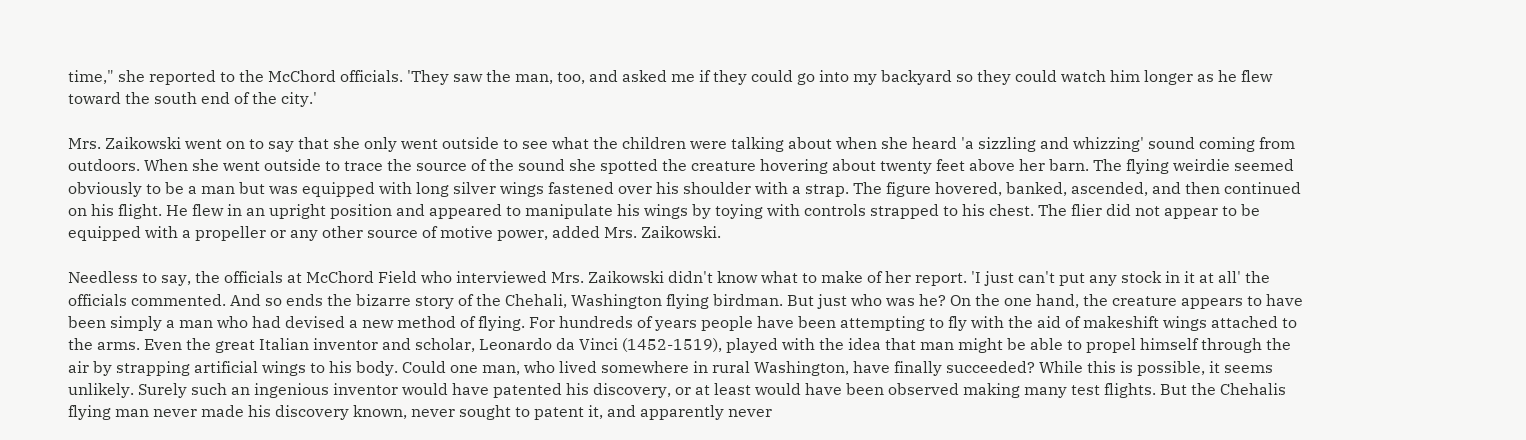time," she reported to the McChord officials. 'They saw the man, too, and asked me if they could go into my backyard so they could watch him longer as he flew toward the south end of the city.'

Mrs. Zaikowski went on to say that she only went outside to see what the children were talking about when she heard 'a sizzling and whizzing' sound coming from outdoors. When she went outside to trace the source of the sound she spotted the creature hovering about twenty feet above her barn. The flying weirdie seemed obviously to be a man but was equipped with long silver wings fastened over his shoulder with a strap. The figure hovered, banked, ascended, and then continued on his flight. He flew in an upright position and appeared to manipulate his wings by toying with controls strapped to his chest. The flier did not appear to be equipped with a propeller or any other source of motive power, added Mrs. Zaikowski.

Needless to say, the officials at McChord Field who interviewed Mrs. Zaikowski didn't know what to make of her report. 'I just can't put any stock in it at all' the officials commented. And so ends the bizarre story of the Chehali, Washington flying birdman. But just who was he? On the one hand, the creature appears to have been simply a man who had devised a new method of flying. For hundreds of years people have been attempting to fly with the aid of makeshift wings attached to the arms. Even the great Italian inventor and scholar, Leonardo da Vinci (1452-1519), played with the idea that man might be able to propel himself through the air by strapping artificial wings to his body. Could one man, who lived somewhere in rural Washington, have finally succeeded? While this is possible, it seems unlikely. Surely such an ingenious inventor would have patented his discovery, or at least would have been observed making many test flights. But the Chehalis flying man never made his discovery known, never sought to patent it, and apparently never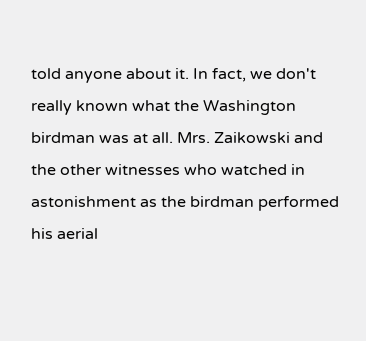told anyone about it. In fact, we don't really known what the Washington birdman was at all. Mrs. Zaikowski and the other witnesses who watched in astonishment as the birdman performed his aerial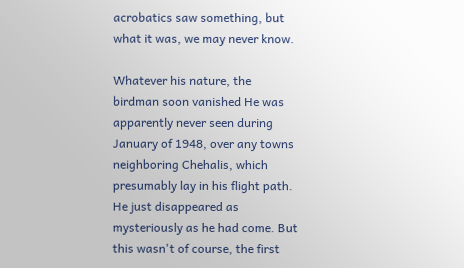acrobatics saw something, but what it was, we may never know.

Whatever his nature, the birdman soon vanished He was apparently never seen during January of 1948, over any towns neighboring Chehalis, which presumably lay in his flight path. He just disappeared as mysteriously as he had come. But this wasn't of course, the first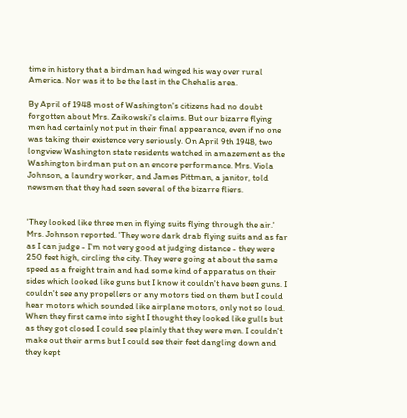time in history that a birdman had winged his way over rural America. Nor was it to be the last in the Chehalis area.

By April of 1948 most of Washington's citizens had no doubt forgotten about Mrs. Zaikowski's claims. But our bizarre flying men had certainly not put in their final appearance, even if no one was taking their existence very seriously. On April 9th 1948, two longview Washington state residents watched in amazement as the Washington birdman put on an encore performance. Mrs. Viola Johnson, a laundry worker, and James Pittman, a janitor, told newsmen that they had seen several of the bizarre fliers.


'They looked like three men in flying suits flying through the air.' Mrs. Johnson reported. 'They wore dark drab flying suits and as far as I can judge - I'm not very good at judging distance - they were 250 feet high, circling the city. They were going at about the same speed as a freight train and had some kind of apparatus on their sides which looked like guns but I know it couldn't have been guns. I couldn't see any propellers or any motors tied on them but I could hear motors which sounded like airplane motors, only not so loud. When they first came into sight I thought they looked like gulls but as they got closed I could see plainly that they were men. I couldn't make out their arms but I could see their feet dangling down and they kept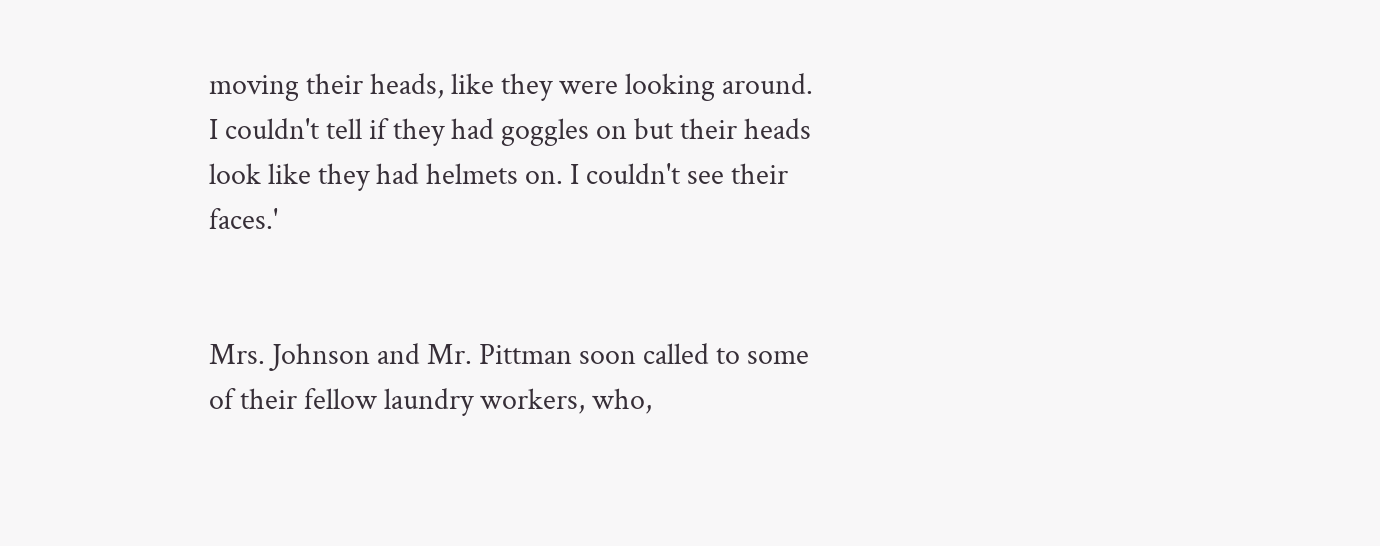moving their heads, like they were looking around. I couldn't tell if they had goggles on but their heads look like they had helmets on. I couldn't see their faces.'


Mrs. Johnson and Mr. Pittman soon called to some of their fellow laundry workers, who,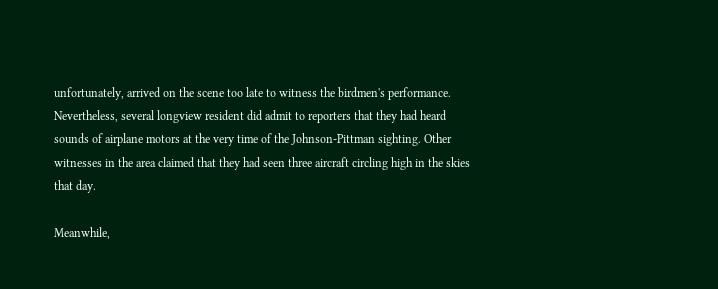unfortunately, arrived on the scene too late to witness the birdmen's performance. Nevertheless, several longview resident did admit to reporters that they had heard sounds of airplane motors at the very time of the Johnson-Pittman sighting. Other witnesses in the area claimed that they had seen three aircraft circling high in the skies that day.

Meanwhile,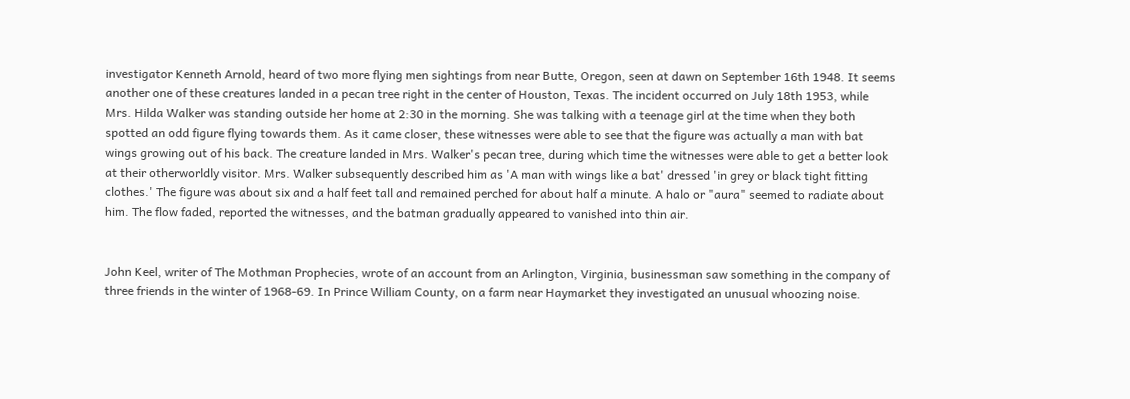investigator Kenneth Arnold, heard of two more flying men sightings from near Butte, Oregon, seen at dawn on September 16th 1948. It seems another one of these creatures landed in a pecan tree right in the center of Houston, Texas. The incident occurred on July 18th 1953, while Mrs. Hilda Walker was standing outside her home at 2:30 in the morning. She was talking with a teenage girl at the time when they both spotted an odd figure flying towards them. As it came closer, these witnesses were able to see that the figure was actually a man with bat wings growing out of his back. The creature landed in Mrs. Walker's pecan tree, during which time the witnesses were able to get a better look at their otherworldly visitor. Mrs. Walker subsequently described him as 'A man with wings like a bat' dressed 'in grey or black tight fitting clothes.' The figure was about six and a half feet tall and remained perched for about half a minute. A halo or "aura" seemed to radiate about him. The flow faded, reported the witnesses, and the batman gradually appeared to vanished into thin air.


John Keel, writer of The Mothman Prophecies, wrote of an account from an Arlington, Virginia, businessman saw something in the company of three friends in the winter of 1968-69. In Prince William County, on a farm near Haymarket they investigated an unusual whoozing noise.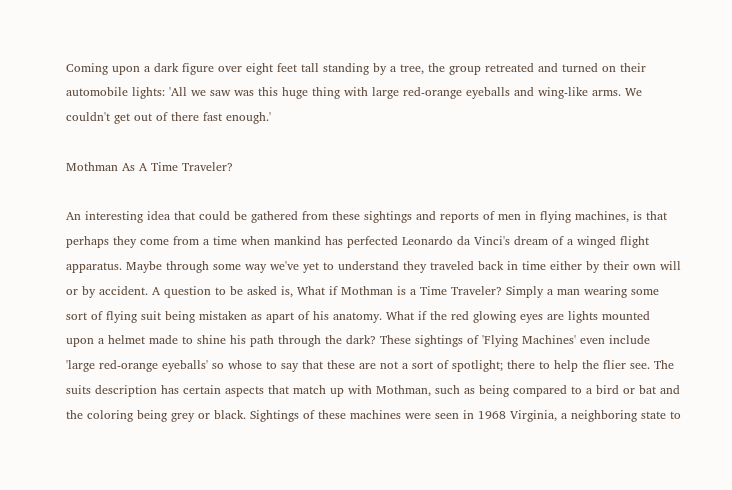Coming upon a dark figure over eight feet tall standing by a tree, the group retreated and turned on their automobile lights: 'All we saw was this huge thing with large red-orange eyeballs and wing-like arms. We couldn't get out of there fast enough.'

Mothman As A Time Traveler?

An interesting idea that could be gathered from these sightings and reports of men in flying machines, is that perhaps they come from a time when mankind has perfected Leonardo da Vinci's dream of a winged flight apparatus. Maybe through some way we've yet to understand they traveled back in time either by their own will or by accident. A question to be asked is, What if Mothman is a Time Traveler? Simply a man wearing some sort of flying suit being mistaken as apart of his anatomy. What if the red glowing eyes are lights mounted upon a helmet made to shine his path through the dark? These sightings of 'Flying Machines' even include 'large red-orange eyeballs' so whose to say that these are not a sort of spotlight; there to help the flier see. The suits description has certain aspects that match up with Mothman, such as being compared to a bird or bat and the coloring being grey or black. Sightings of these machines were seen in 1968 Virginia, a neighboring state to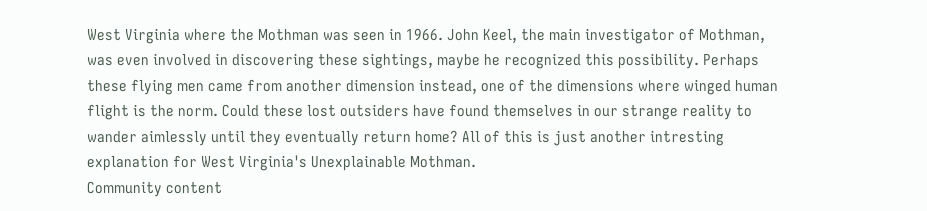West Virginia where the Mothman was seen in 1966. John Keel, the main investigator of Mothman, was even involved in discovering these sightings, maybe he recognized this possibility. Perhaps these flying men came from another dimension instead, one of the dimensions where winged human flight is the norm. Could these lost outsiders have found themselves in our strange reality to wander aimlessly until they eventually return home? All of this is just another intresting explanation for West Virginia's Unexplainable Mothman.
Community content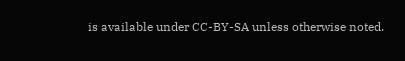is available under CC-BY-SA unless otherwise noted.